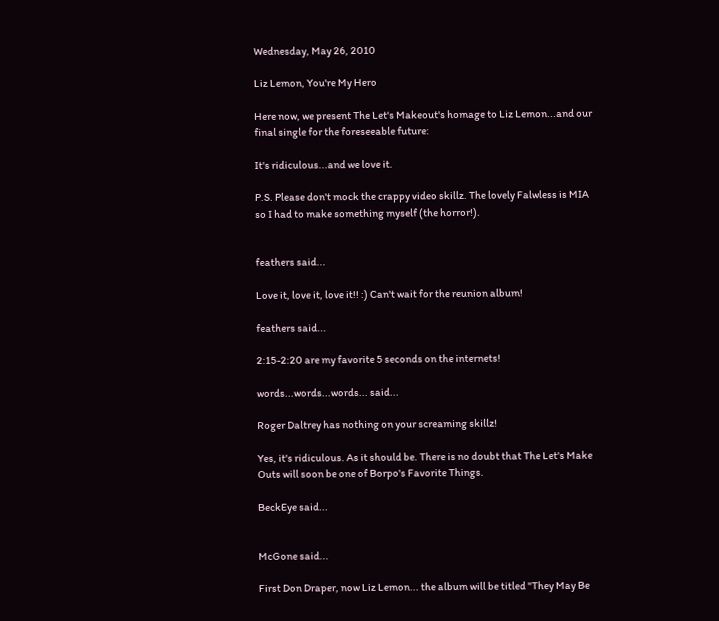Wednesday, May 26, 2010

Liz Lemon, You're My Hero

Here now, we present The Let's Makeout's homage to Liz Lemon...and our final single for the foreseeable future:

It's ridiculous...and we love it.

P.S. Please don't mock the crappy video skillz. The lovely Falwless is MIA so I had to make something myself (the horror!).


feathers said...

Love it, love it, love it!! :) Can't wait for the reunion album!

feathers said...

2:15-2:20 are my favorite 5 seconds on the internets!

words...words...words... said...

Roger Daltrey has nothing on your screaming skillz!

Yes, it's ridiculous. As it should be. There is no doubt that The Let's Make Outs will soon be one of Borpo's Favorite Things.

BeckEye said...


McGone said...

First Don Draper, now Liz Lemon... the album will be titled "They May Be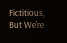Fictitious, But We're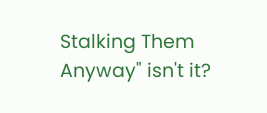Stalking Them Anyway" isn't it?